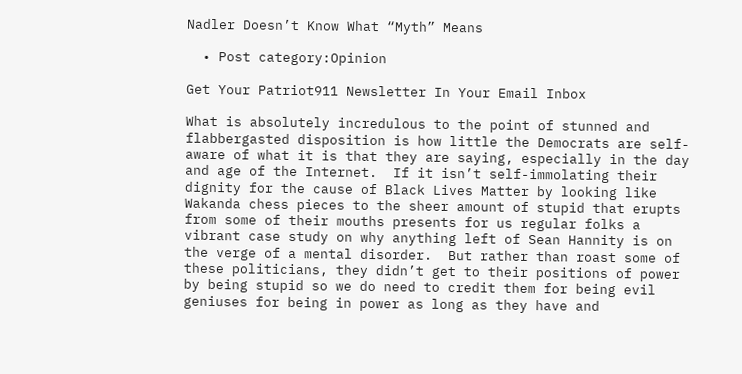Nadler Doesn’t Know What “Myth” Means

  • Post category:Opinion

Get Your Patriot911 Newsletter In Your Email Inbox

What is absolutely incredulous to the point of stunned and flabbergasted disposition is how little the Democrats are self-aware of what it is that they are saying, especially in the day and age of the Internet.  If it isn’t self-immolating their dignity for the cause of Black Lives Matter by looking like Wakanda chess pieces to the sheer amount of stupid that erupts from some of their mouths presents for us regular folks a vibrant case study on why anything left of Sean Hannity is on the verge of a mental disorder.  But rather than roast some of these politicians, they didn’t get to their positions of power by being stupid so we do need to credit them for being evil geniuses for being in power as long as they have and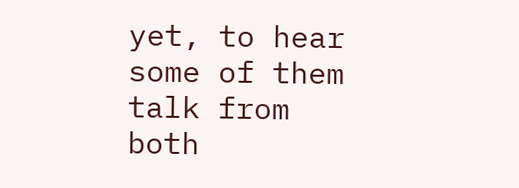yet, to hear some of them talk from both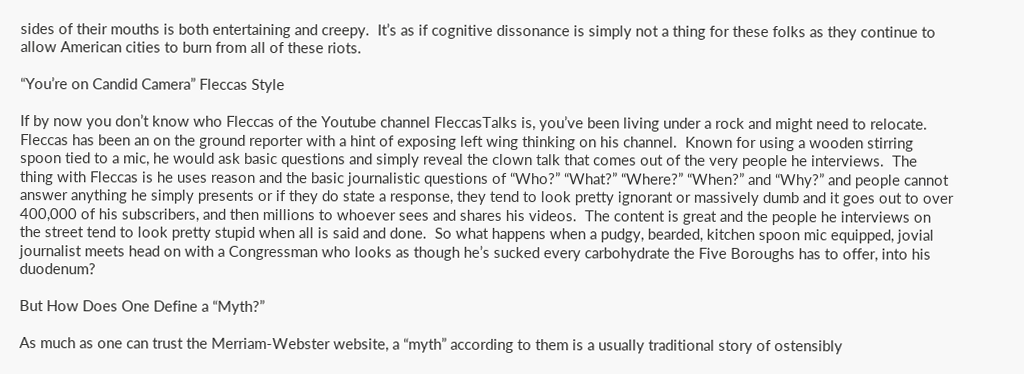sides of their mouths is both entertaining and creepy.  It’s as if cognitive dissonance is simply not a thing for these folks as they continue to allow American cities to burn from all of these riots.

“You’re on Candid Camera” Fleccas Style

If by now you don’t know who Fleccas of the Youtube channel FleccasTalks is, you’ve been living under a rock and might need to relocate.  Fleccas has been an on the ground reporter with a hint of exposing left wing thinking on his channel.  Known for using a wooden stirring spoon tied to a mic, he would ask basic questions and simply reveal the clown talk that comes out of the very people he interviews.  The thing with Fleccas is he uses reason and the basic journalistic questions of “Who?” “What?” “Where?” “When?” and “Why?” and people cannot answer anything he simply presents or if they do state a response, they tend to look pretty ignorant or massively dumb and it goes out to over 400,000 of his subscribers, and then millions to whoever sees and shares his videos.  The content is great and the people he interviews on the street tend to look pretty stupid when all is said and done.  So what happens when a pudgy, bearded, kitchen spoon mic equipped, jovial journalist meets head on with a Congressman who looks as though he’s sucked every carbohydrate the Five Boroughs has to offer, into his duodenum?

But How Does One Define a “Myth?”

As much as one can trust the Merriam-Webster website, a “myth” according to them is a usually traditional story of ostensibly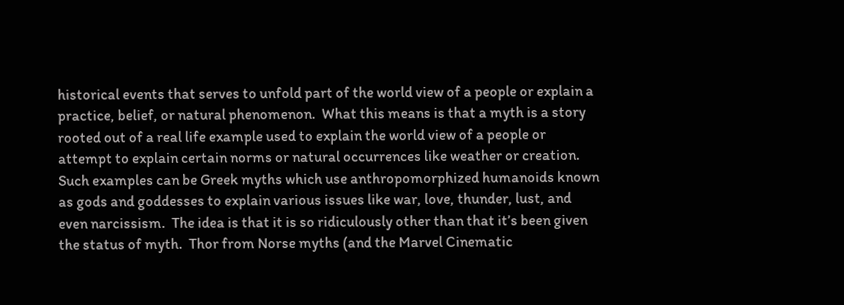historical events that serves to unfold part of the world view of a people or explain a practice, belief, or natural phenomenon.  What this means is that a myth is a story rooted out of a real life example used to explain the world view of a people or attempt to explain certain norms or natural occurrences like weather or creation.  Such examples can be Greek myths which use anthropomorphized humanoids known as gods and goddesses to explain various issues like war, love, thunder, lust, and even narcissism.  The idea is that it is so ridiculously other than that it’s been given the status of myth.  Thor from Norse myths (and the Marvel Cinematic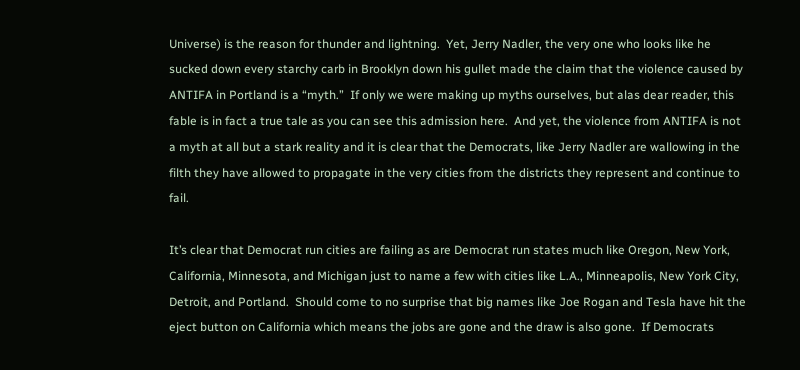Universe) is the reason for thunder and lightning.  Yet, Jerry Nadler, the very one who looks like he sucked down every starchy carb in Brooklyn down his gullet made the claim that the violence caused by ANTIFA in Portland is a “myth.”  If only we were making up myths ourselves, but alas dear reader, this fable is in fact a true tale as you can see this admission here.  And yet, the violence from ANTIFA is not a myth at all but a stark reality and it is clear that the Democrats, like Jerry Nadler are wallowing in the filth they have allowed to propagate in the very cities from the districts they represent and continue to fail.

It’s clear that Democrat run cities are failing as are Democrat run states much like Oregon, New York, California, Minnesota, and Michigan just to name a few with cities like L.A., Minneapolis, New York City, Detroit, and Portland.  Should come to no surprise that big names like Joe Rogan and Tesla have hit the eject button on California which means the jobs are gone and the draw is also gone.  If Democrats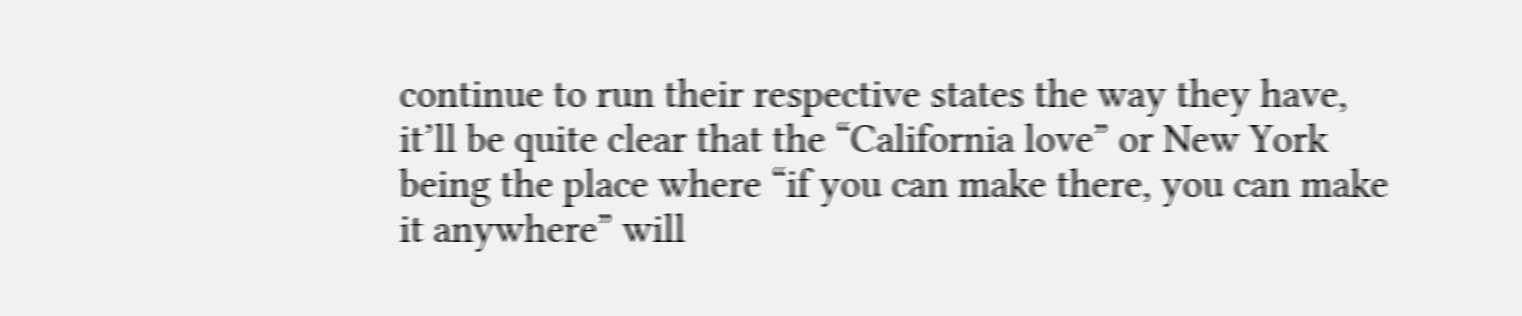continue to run their respective states the way they have, it’ll be quite clear that the “California love” or New York being the place where “if you can make there, you can make it anywhere” will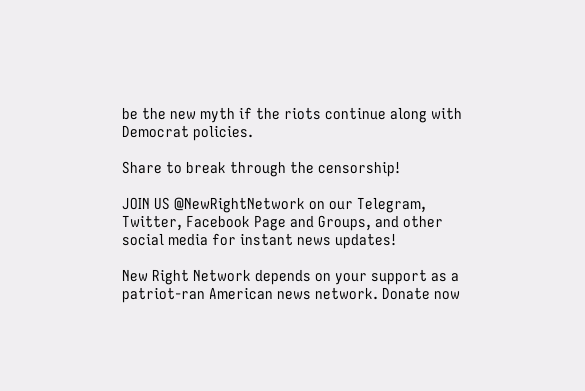be the new myth if the riots continue along with Democrat policies.

Share to break through the censorship!

JOIN US @NewRightNetwork on our Telegram, Twitter, Facebook Page and Groups, and other social media for instant news updates!

New Right Network depends on your support as a patriot-ran American news network. Donate now